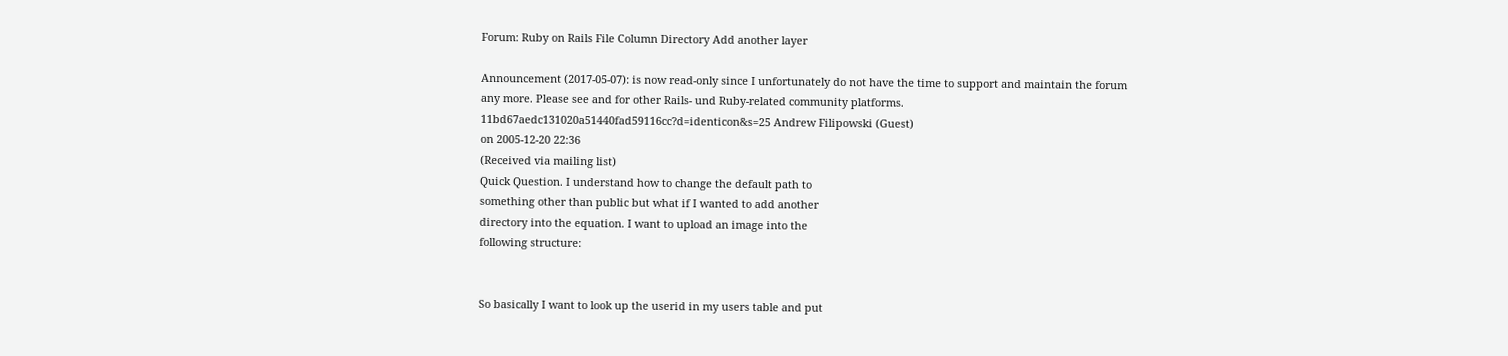Forum: Ruby on Rails File Column Directory Add another layer

Announcement (2017-05-07): is now read-only since I unfortunately do not have the time to support and maintain the forum any more. Please see and for other Rails- und Ruby-related community platforms.
11bd67aedc131020a51440fad59116cc?d=identicon&s=25 Andrew Filipowski (Guest)
on 2005-12-20 22:36
(Received via mailing list)
Quick Question. I understand how to change the default path to
something other than public but what if I wanted to add another
directory into the equation. I want to upload an image into the
following structure:


So basically I want to look up the userid in my users table and put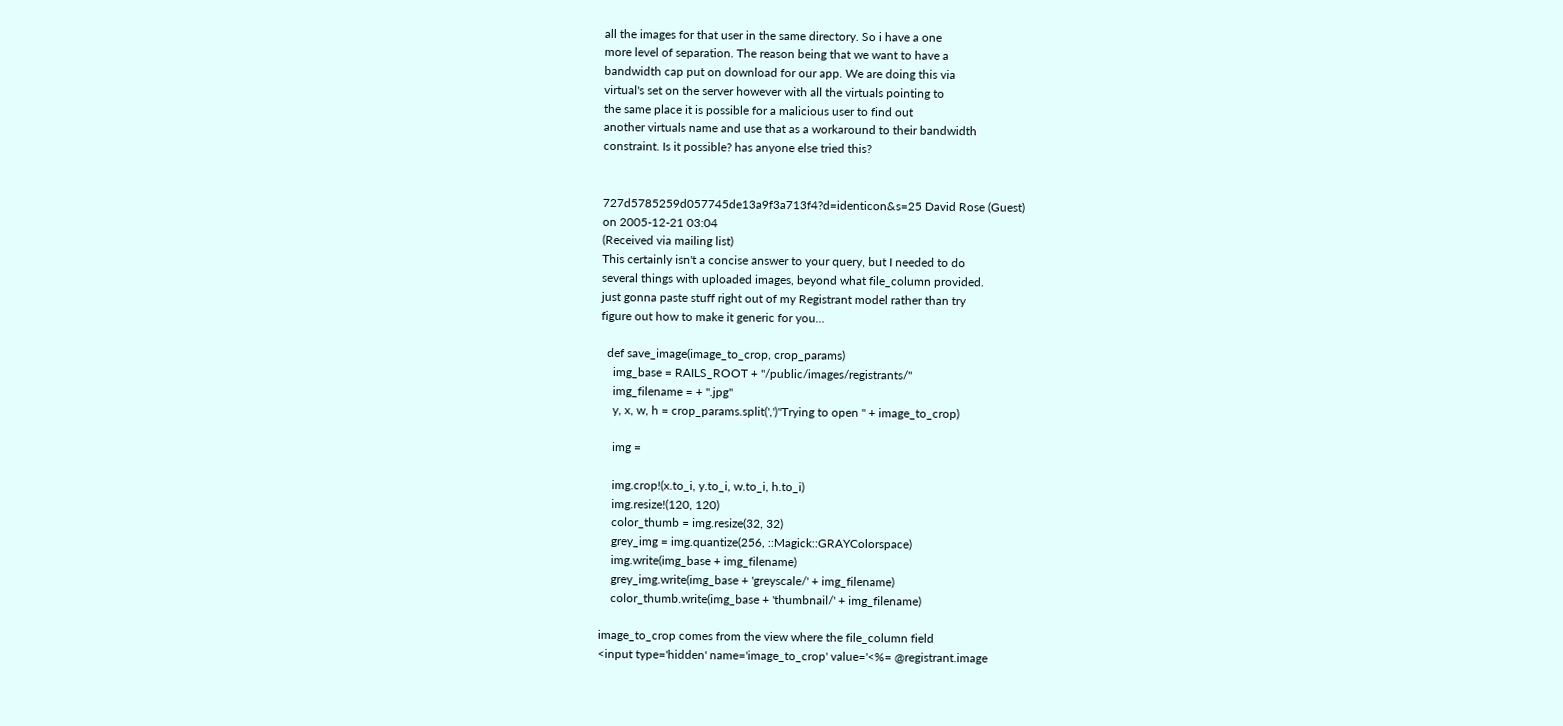all the images for that user in the same directory. So i have a one
more level of separation. The reason being that we want to have a
bandwidth cap put on download for our app. We are doing this via
virtual's set on the server however with all the virtuals pointing to
the same place it is possible for a malicious user to find out
another virtuals name and use that as a workaround to their bandwidth
constraint. Is it possible? has anyone else tried this?


727d5785259d057745de13a9f3a713f4?d=identicon&s=25 David Rose (Guest)
on 2005-12-21 03:04
(Received via mailing list)
This certainly isn't a concise answer to your query, but I needed to do
several things with uploaded images, beyond what file_column provided.
just gonna paste stuff right out of my Registrant model rather than try
figure out how to make it generic for you...

  def save_image(image_to_crop, crop_params)
    img_base = RAILS_ROOT + "/public/images/registrants/"
    img_filename = + ".jpg"
    y, x, w, h = crop_params.split(',')"Trying to open " + image_to_crop)

    img =

    img.crop!(x.to_i, y.to_i, w.to_i, h.to_i)
    img.resize!(120, 120)
    color_thumb = img.resize(32, 32)
    grey_img = img.quantize(256, ::Magick::GRAYColorspace)
    img.write(img_base + img_filename)
    grey_img.write(img_base + 'greyscale/' + img_filename)
    color_thumb.write(img_base + 'thumbnail/' + img_filename)

image_to_crop comes from the view where the file_column field
<input type='hidden' name='image_to_crop' value='<%= @registrant.image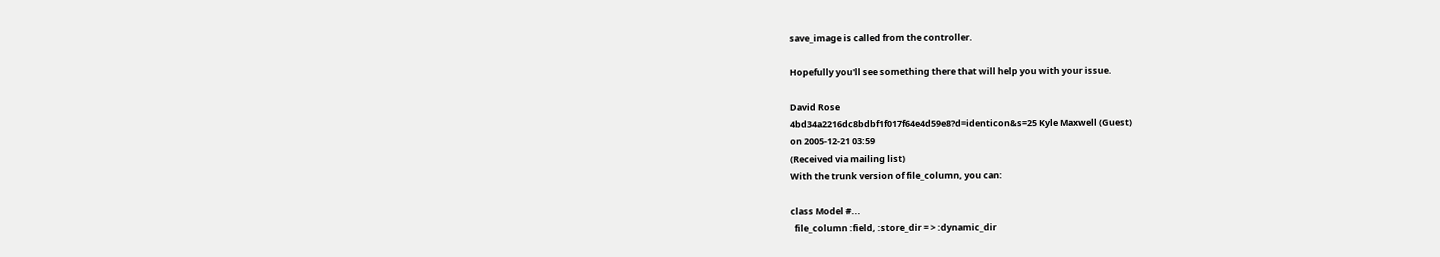save_image is called from the controller.

Hopefully you'll see something there that will help you with your issue.

David Rose
4bd34a2216dc8bdbf1f017f64e4d59e8?d=identicon&s=25 Kyle Maxwell (Guest)
on 2005-12-21 03:59
(Received via mailing list)
With the trunk version of file_column, you can:

class Model #...
  file_column :field, :store_dir = > :dynamic_dir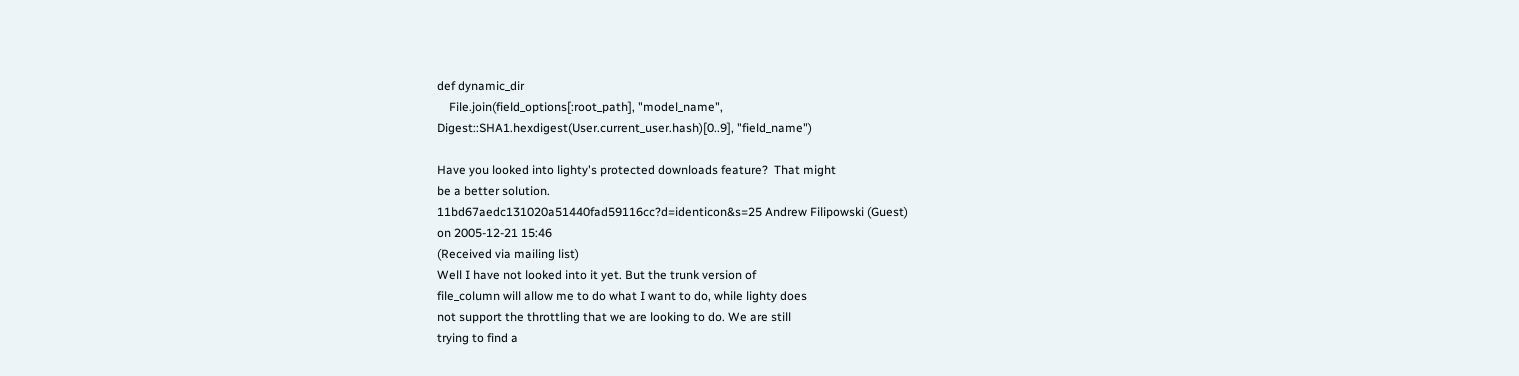def dynamic_dir
    File.join(field_options[:root_path], "model_name",
Digest::SHA1.hexdigest(User.current_user.hash)[0..9], "field_name")

Have you looked into lighty's protected downloads feature?  That might
be a better solution.
11bd67aedc131020a51440fad59116cc?d=identicon&s=25 Andrew Filipowski (Guest)
on 2005-12-21 15:46
(Received via mailing list)
Well I have not looked into it yet. But the trunk version of
file_column will allow me to do what I want to do, while lighty does
not support the throttling that we are looking to do. We are still
trying to find a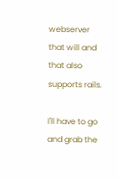webserver that will and that also supports rails.

I'll have to go and grab the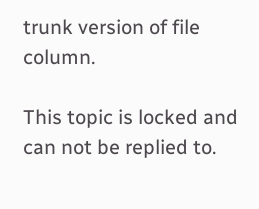trunk version of file column.

This topic is locked and can not be replied to.